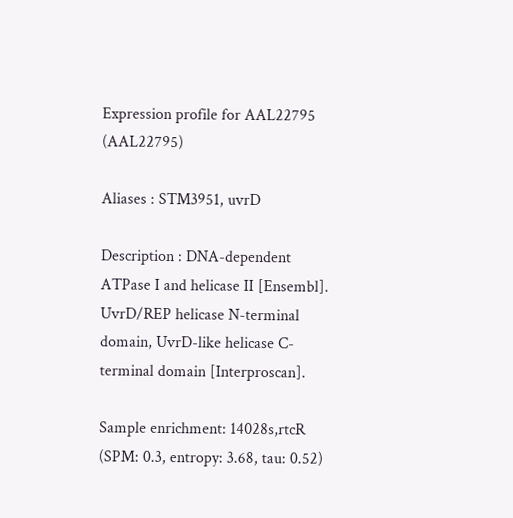Expression profile for AAL22795 (AAL22795)

Aliases : STM3951, uvrD

Description : DNA-dependent ATPase I and helicase II [Ensembl]. UvrD/REP helicase N-terminal domain, UvrD-like helicase C-terminal domain [Interproscan].

Sample enrichment: 14028s,rtcR (SPM: 0.3, entropy: 3.68, tau: 0.52)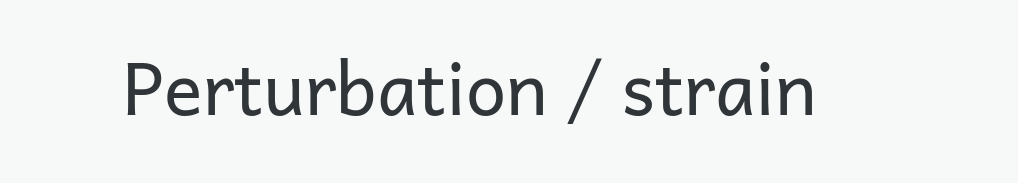Perturbation / strain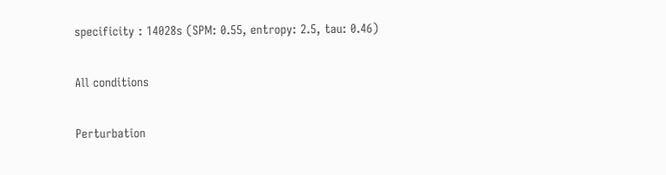specificity : 14028s (SPM: 0.55, entropy: 2.5, tau: 0.46)

All conditions

Perturbation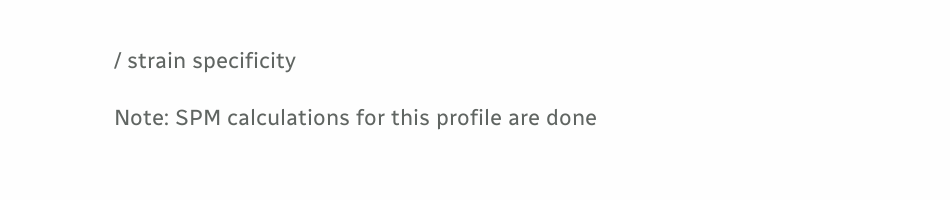/ strain specificity

Note: SPM calculations for this profile are done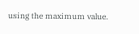using the maximum value.